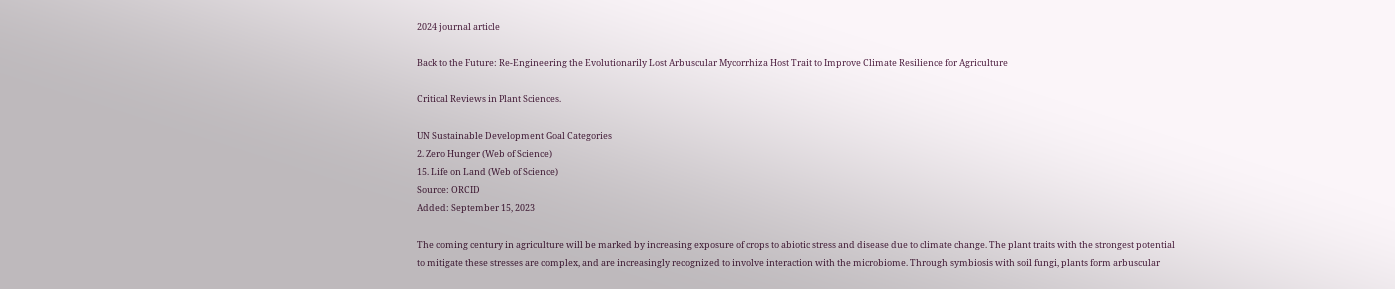2024 journal article

Back to the Future: Re-Engineering the Evolutionarily Lost Arbuscular Mycorrhiza Host Trait to Improve Climate Resilience for Agriculture

Critical Reviews in Plant Sciences.

UN Sustainable Development Goal Categories
2. Zero Hunger (Web of Science)
15. Life on Land (Web of Science)
Source: ORCID
Added: September 15, 2023

The coming century in agriculture will be marked by increasing exposure of crops to abiotic stress and disease due to climate change. The plant traits with the strongest potential to mitigate these stresses are complex, and are increasingly recognized to involve interaction with the microbiome. Through symbiosis with soil fungi, plants form arbuscular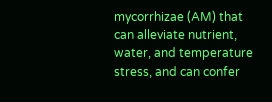mycorrhizae (AM) that can alleviate nutrient, water, and temperature stress, and can confer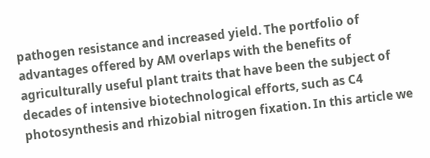pathogen resistance and increased yield. The portfolio of advantages offered by AM overlaps with the benefits of agriculturally useful plant traits that have been the subject of decades of intensive biotechnological efforts, such as C4 photosynthesis and rhizobial nitrogen fixation. In this article we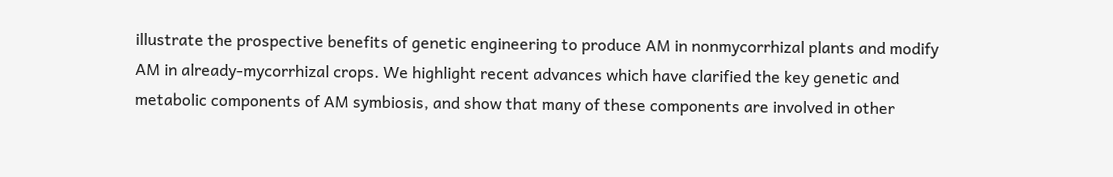illustrate the prospective benefits of genetic engineering to produce AM in nonmycorrhizal plants and modify AM in already-mycorrhizal crops. We highlight recent advances which have clarified the key genetic and metabolic components of AM symbiosis, and show that many of these components are involved in other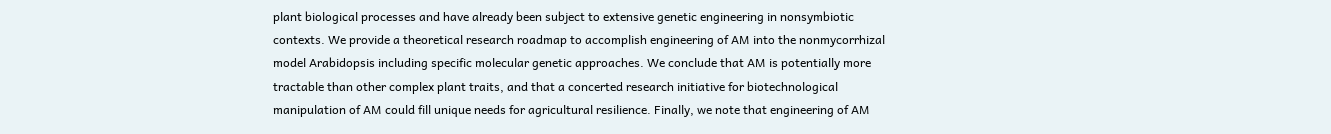plant biological processes and have already been subject to extensive genetic engineering in nonsymbiotic contexts. We provide a theoretical research roadmap to accomplish engineering of AM into the nonmycorrhizal model Arabidopsis including specific molecular genetic approaches. We conclude that AM is potentially more tractable than other complex plant traits, and that a concerted research initiative for biotechnological manipulation of AM could fill unique needs for agricultural resilience. Finally, we note that engineering of AM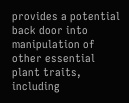provides a potential back door into manipulation of other essential plant traits, including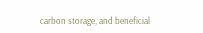carbon storage, and beneficial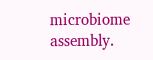microbiome assembly.